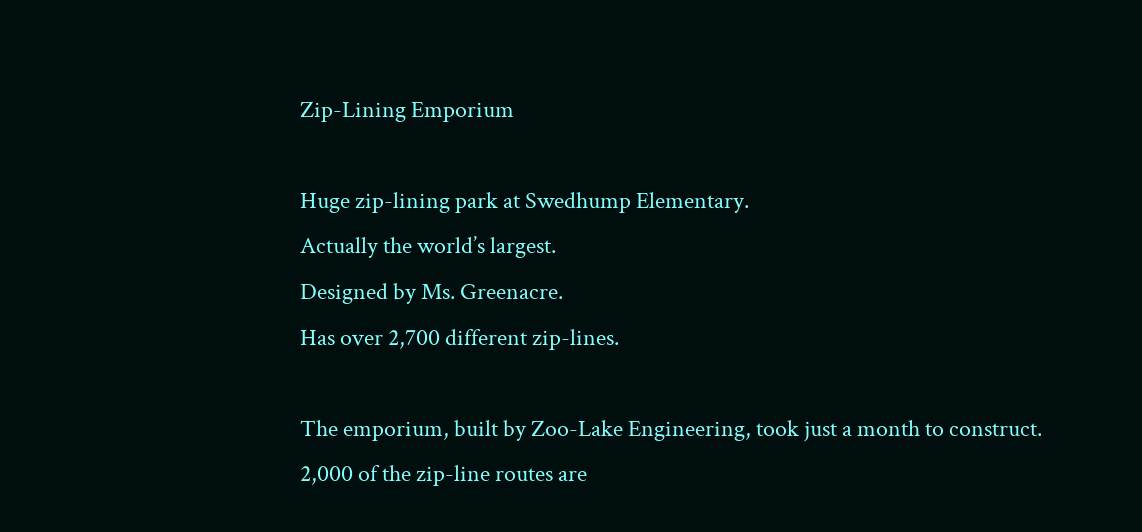Zip-Lining Emporium

Huge zip-lining park at Swedhump Elementary.
Actually the world’s largest.
Designed by Ms. Greenacre.
Has over 2,700 different zip-lines.

The emporium, built by Zoo-Lake Engineering, took just a month to construct. 2,000 of the zip-line routes are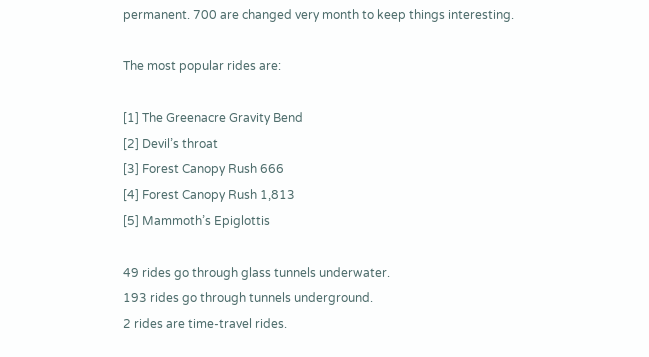permanent. 700 are changed very month to keep things interesting.

The most popular rides are:

[1] The Greenacre Gravity Bend
[2] Devil’s throat
[3] Forest Canopy Rush 666
[4] Forest Canopy Rush 1,813
[5] Mammoth’s Epiglottis

49 rides go through glass tunnels underwater.
193 rides go through tunnels underground.
2 rides are time-travel rides.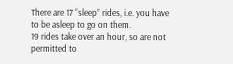There are 17 “sleep” rides, i.e. you have to be asleep to go on them.
19 rides take over an hour, so are not permitted to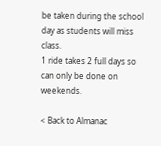be taken during the school day as students will miss class.
1 ride takes 2 full days so can only be done on weekends.

< Back to Almanac